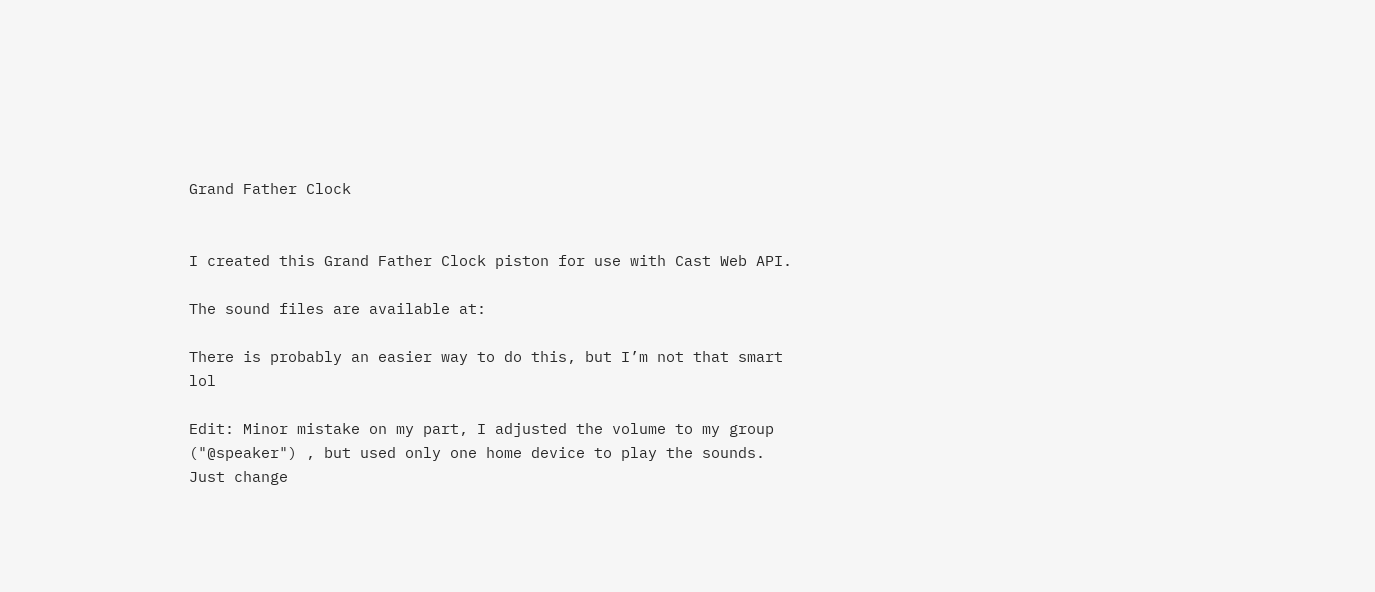Grand Father Clock


I created this Grand Father Clock piston for use with Cast Web API.

The sound files are available at:

There is probably an easier way to do this, but I’m not that smart lol

Edit: Minor mistake on my part, I adjusted the volume to my group ("@speaker") , but used only one home device to play the sounds. Just change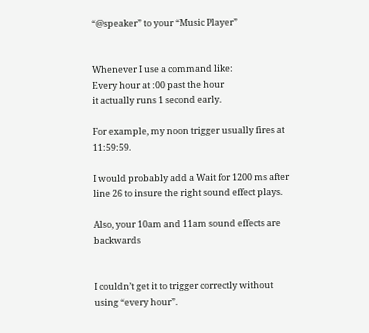“@speaker” to your “Music Player”


Whenever I use a command like:
Every hour at :00 past the hour
it actually runs 1 second early.

For example, my noon trigger usually fires at 11:59:59.

I would probably add a Wait for 1200 ms after line 26 to insure the right sound effect plays.

Also, your 10am and 11am sound effects are backwards


I couldn’t get it to trigger correctly without using “every hour”.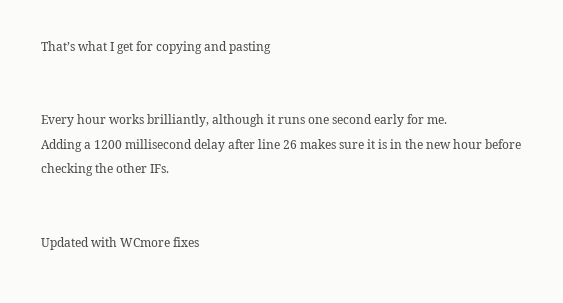That’s what I get for copying and pasting


Every hour works brilliantly, although it runs one second early for me.
Adding a 1200 millisecond delay after line 26 makes sure it is in the new hour before checking the other IFs.


Updated with WCmore fixes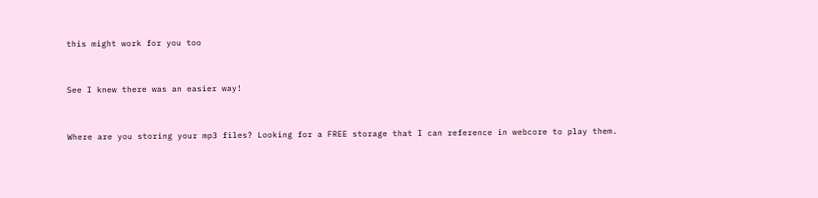this might work for you too


See I knew there was an easier way!


Where are you storing your mp3 files? Looking for a FREE storage that I can reference in webcore to play them.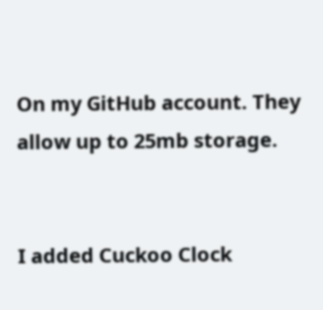On my GitHub account. They allow up to 25mb storage.


I added Cuckoo Clock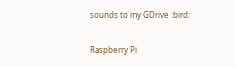sounds to my GDrive :bird:


Raspberry Pi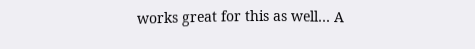works great for this as well… A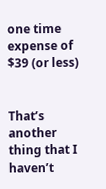one time expense of $39 (or less)


That’s another thing that I haven’t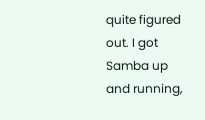quite figured out. I got Samba up and running,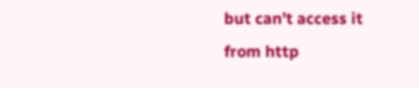but can’t access it from http